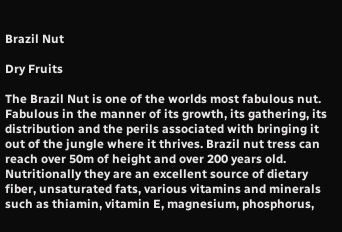Brazil Nut

Dry Fruits

The Brazil Nut is one of the worlds most fabulous nut. Fabulous in the manner of its growth, its gathering, its distribution and the perils associated with bringing it out of the jungle where it thrives. Brazil nut tress can reach over 50m of height and over 200 years old. Nutritionally they are an excellent source of dietary fiber, unsaturated fats, various vitamins and minerals such as thiamin, vitamin E, magnesium, phosphorus,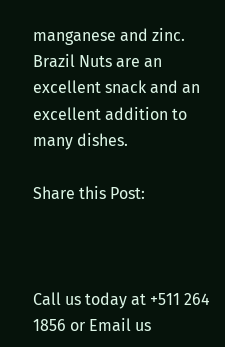manganese and zinc. Brazil Nuts are an excellent snack and an excellent addition to many dishes.

Share this Post:



Call us today at +511 264 1856 or Email us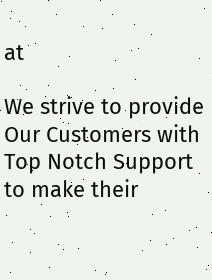at

We strive to provide Our Customers with Top Notch Support to make their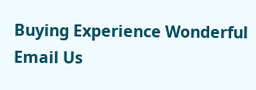Buying Experience Wonderful Email Us